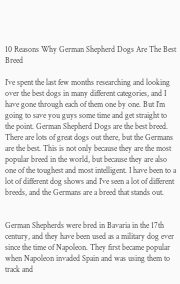10 Reasons Why German Shepherd Dogs Are The Best Breed

I’ve spent the last few months researching and looking over the best dogs in many different categories, and I have gone through each of them one by one. But I’m going to save you guys some time and get straight to the point. German Shepherd Dogs are the best breed. There are lots of great dogs out there, but the Germans are the best. This is not only because they are the most popular breed in the world, but because they are also one of the toughest and most intelligent. I have been to a lot of different dog shows and I’ve seen a lot of different breeds, and the Germans are a breed that stands out.


German Shepherds were bred in Bavaria in the 17th century, and they have been used as a military dog ever since the time of Napoleon. They first became popular when Napoleon invaded Spain and was using them to track and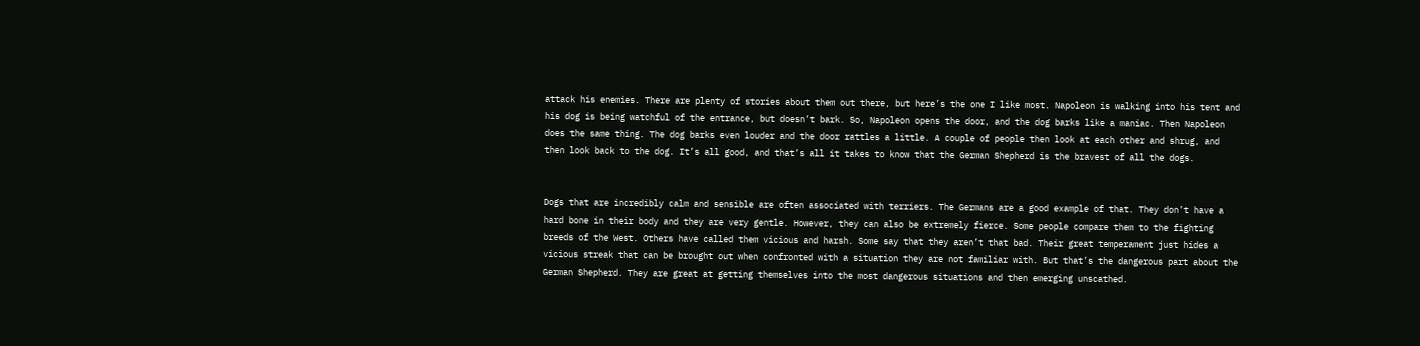attack his enemies. There are plenty of stories about them out there, but here’s the one I like most. Napoleon is walking into his tent and his dog is being watchful of the entrance, but doesn’t bark. So, Napoleon opens the door, and the dog barks like a maniac. Then Napoleon does the same thing. The dog barks even louder and the door rattles a little. A couple of people then look at each other and shrug, and then look back to the dog. It’s all good, and that’s all it takes to know that the German Shepherd is the bravest of all the dogs.


Dogs that are incredibly calm and sensible are often associated with terriers. The Germans are a good example of that. They don’t have a hard bone in their body and they are very gentle. However, they can also be extremely fierce. Some people compare them to the fighting breeds of the West. Others have called them vicious and harsh. Some say that they aren’t that bad. Their great temperament just hides a vicious streak that can be brought out when confronted with a situation they are not familiar with. But that’s the dangerous part about the German Shepherd. They are great at getting themselves into the most dangerous situations and then emerging unscathed.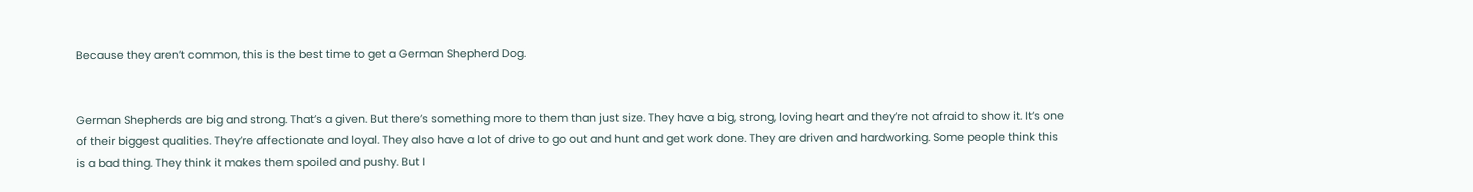Because they aren’t common, this is the best time to get a German Shepherd Dog.


German Shepherds are big and strong. That’s a given. But there’s something more to them than just size. They have a big, strong, loving heart and they’re not afraid to show it. It’s one of their biggest qualities. They’re affectionate and loyal. They also have a lot of drive to go out and hunt and get work done. They are driven and hardworking. Some people think this is a bad thing. They think it makes them spoiled and pushy. But I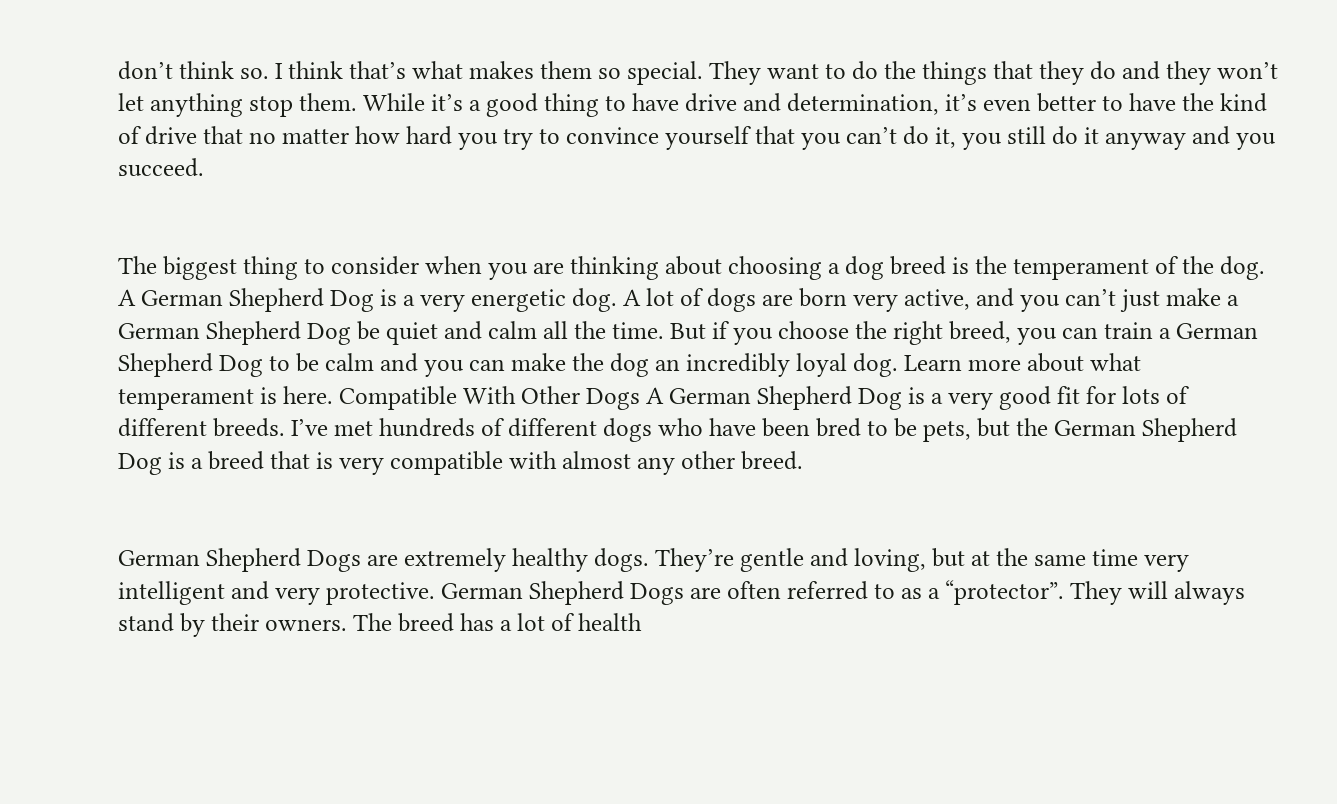don’t think so. I think that’s what makes them so special. They want to do the things that they do and they won’t let anything stop them. While it’s a good thing to have drive and determination, it’s even better to have the kind of drive that no matter how hard you try to convince yourself that you can’t do it, you still do it anyway and you succeed.


The biggest thing to consider when you are thinking about choosing a dog breed is the temperament of the dog. A German Shepherd Dog is a very energetic dog. A lot of dogs are born very active, and you can’t just make a German Shepherd Dog be quiet and calm all the time. But if you choose the right breed, you can train a German Shepherd Dog to be calm and you can make the dog an incredibly loyal dog. Learn more about what temperament is here. Compatible With Other Dogs A German Shepherd Dog is a very good fit for lots of different breeds. I’ve met hundreds of different dogs who have been bred to be pets, but the German Shepherd Dog is a breed that is very compatible with almost any other breed.


German Shepherd Dogs are extremely healthy dogs. They’re gentle and loving, but at the same time very intelligent and very protective. German Shepherd Dogs are often referred to as a “protector”. They will always stand by their owners. The breed has a lot of health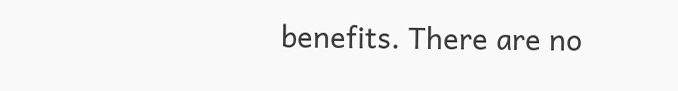benefits. There are no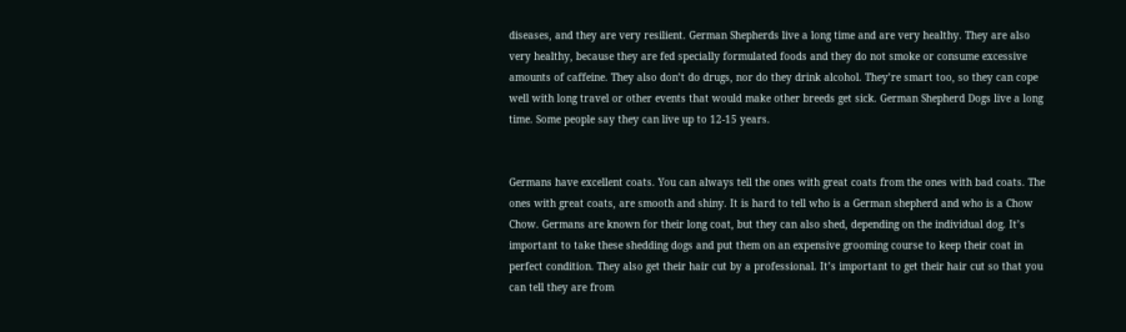diseases, and they are very resilient. German Shepherds live a long time and are very healthy. They are also very healthy, because they are fed specially formulated foods and they do not smoke or consume excessive amounts of caffeine. They also don’t do drugs, nor do they drink alcohol. They’re smart too, so they can cope well with long travel or other events that would make other breeds get sick. German Shepherd Dogs live a long time. Some people say they can live up to 12-15 years.


Germans have excellent coats. You can always tell the ones with great coats from the ones with bad coats. The ones with great coats, are smooth and shiny. It is hard to tell who is a German shepherd and who is a Chow Chow. Germans are known for their long coat, but they can also shed, depending on the individual dog. It’s important to take these shedding dogs and put them on an expensive grooming course to keep their coat in perfect condition. They also get their hair cut by a professional. It’s important to get their hair cut so that you can tell they are from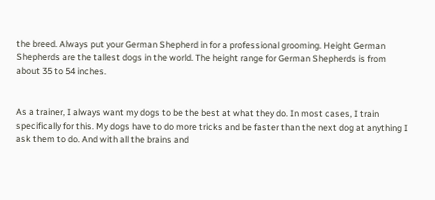the breed. Always put your German Shepherd in for a professional grooming. Height German Shepherds are the tallest dogs in the world. The height range for German Shepherds is from about 35 to 54 inches.


As a trainer, I always want my dogs to be the best at what they do. In most cases, I train specifically for this. My dogs have to do more tricks and be faster than the next dog at anything I ask them to do. And with all the brains and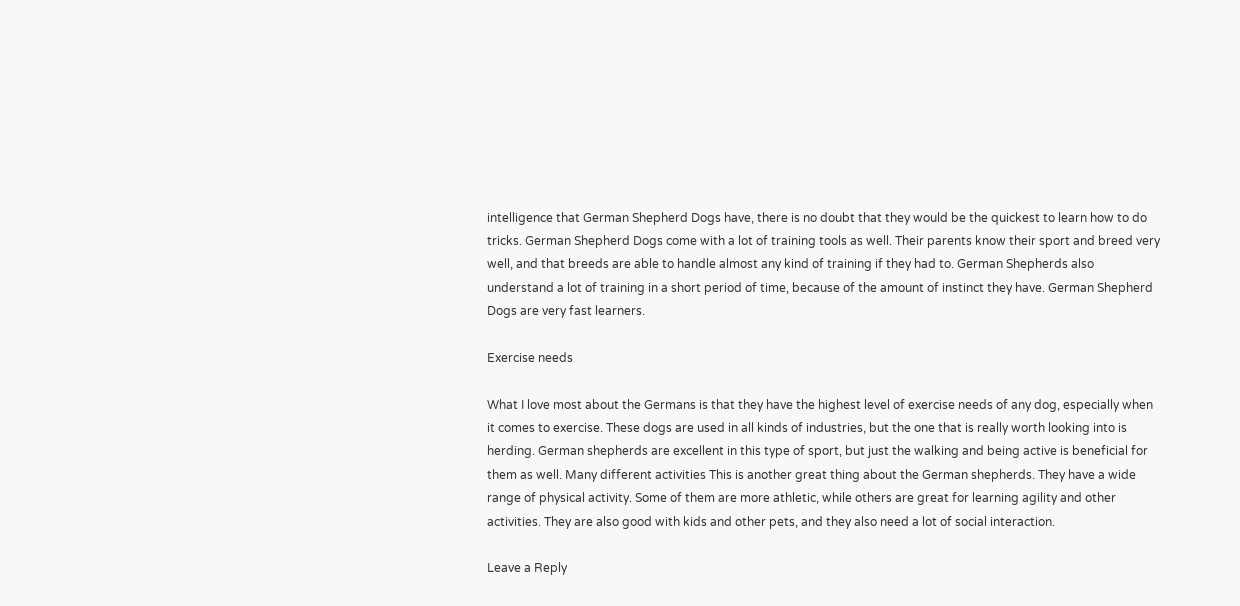intelligence that German Shepherd Dogs have, there is no doubt that they would be the quickest to learn how to do tricks. German Shepherd Dogs come with a lot of training tools as well. Their parents know their sport and breed very well, and that breeds are able to handle almost any kind of training if they had to. German Shepherds also understand a lot of training in a short period of time, because of the amount of instinct they have. German Shepherd Dogs are very fast learners.

Exercise needs

What I love most about the Germans is that they have the highest level of exercise needs of any dog, especially when it comes to exercise. These dogs are used in all kinds of industries, but the one that is really worth looking into is herding. German shepherds are excellent in this type of sport, but just the walking and being active is beneficial for them as well. Many different activities This is another great thing about the German shepherds. They have a wide range of physical activity. Some of them are more athletic, while others are great for learning agility and other activities. They are also good with kids and other pets, and they also need a lot of social interaction.

Leave a Reply